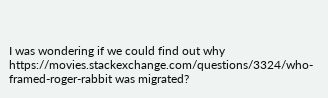I was wondering if we could find out why https://movies.stackexchange.com/questions/3324/who-framed-roger-rabbit was migrated?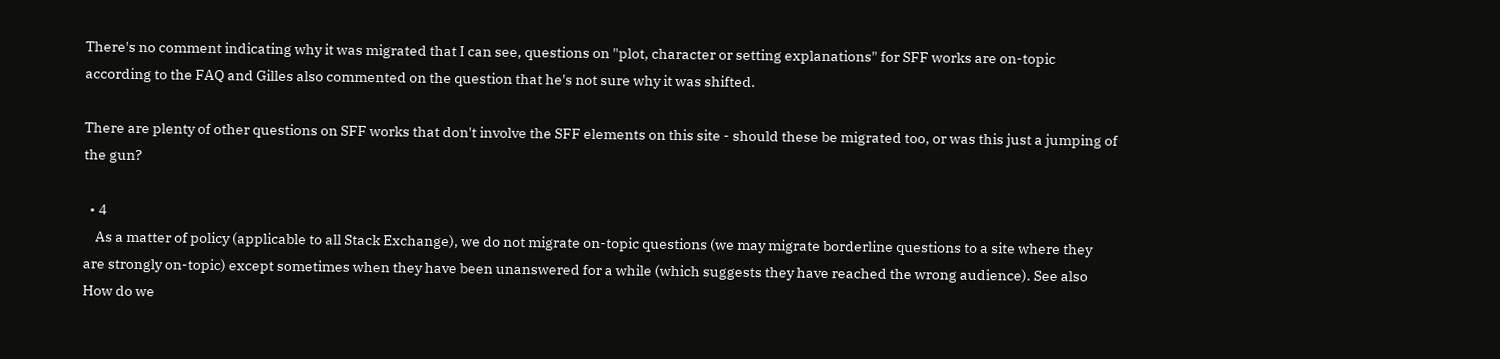There's no comment indicating why it was migrated that I can see, questions on "plot, character or setting explanations" for SFF works are on-topic according to the FAQ and Gilles also commented on the question that he's not sure why it was shifted.

There are plenty of other questions on SFF works that don't involve the SFF elements on this site - should these be migrated too, or was this just a jumping of the gun?

  • 4
    As a matter of policy (applicable to all Stack Exchange), we do not migrate on-topic questions (we may migrate borderline questions to a site where they are strongly on-topic) except sometimes when they have been unanswered for a while (which suggests they have reached the wrong audience). See also How do we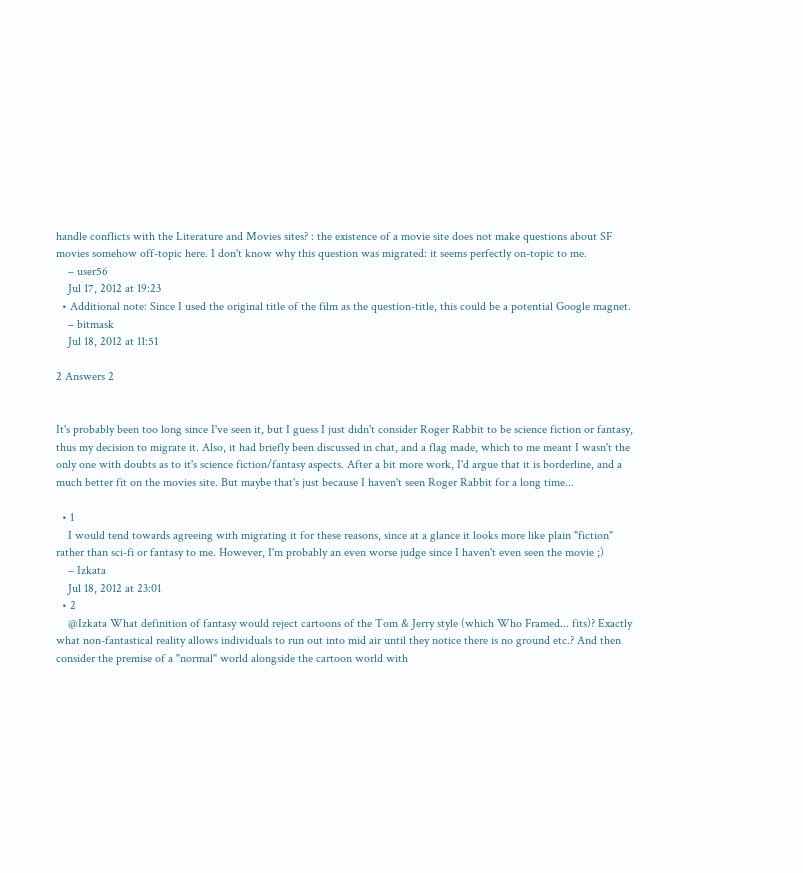handle conflicts with the Literature and Movies sites? : the existence of a movie site does not make questions about SF movies somehow off-topic here. I don't know why this question was migrated: it seems perfectly on-topic to me.
    – user56
    Jul 17, 2012 at 19:23
  • Additional note: Since I used the original title of the film as the question-title, this could be a potential Google magnet.
    – bitmask
    Jul 18, 2012 at 11:51

2 Answers 2


It's probably been too long since I've seen it, but I guess I just didn't consider Roger Rabbit to be science fiction or fantasy, thus my decision to migrate it. Also, it had briefly been discussed in chat, and a flag made, which to me meant I wasn't the only one with doubts as to it's science fiction/fantasy aspects. After a bit more work, I'd argue that it is borderline, and a much better fit on the movies site. But maybe that's just because I haven't seen Roger Rabbit for a long time...

  • 1
    I would tend towards agreeing with migrating it for these reasons, since at a glance it looks more like plain "fiction" rather than sci-fi or fantasy to me. However, I'm probably an even worse judge since I haven't even seen the movie ;)
    – Izkata
    Jul 18, 2012 at 23:01
  • 2
    @Izkata What definition of fantasy would reject cartoons of the Tom & Jerry style (which Who Framed... fits)? Exactly what non-fantastical reality allows individuals to run out into mid air until they notice there is no ground etc.? And then consider the premise of a "normal" world alongside the cartoon world with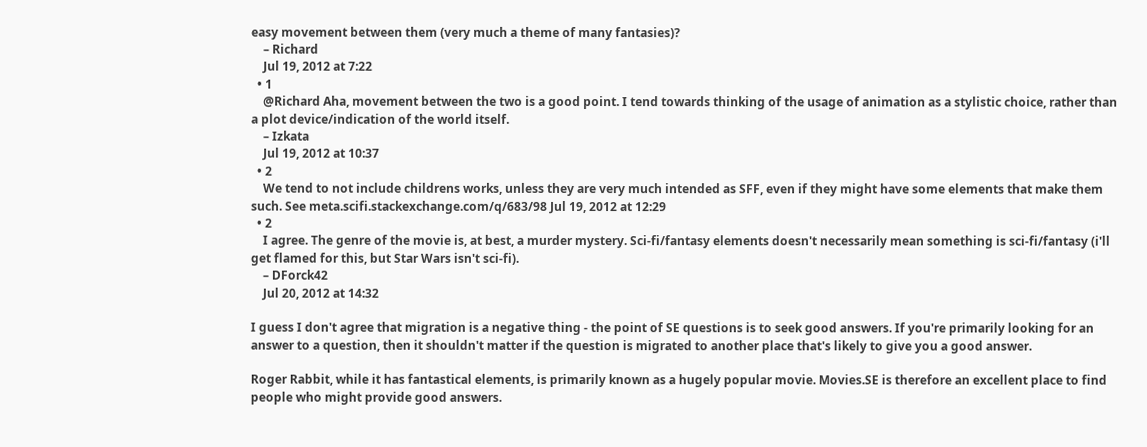easy movement between them (very much a theme of many fantasies)?
    – Richard
    Jul 19, 2012 at 7:22
  • 1
    @Richard Aha, movement between the two is a good point. I tend towards thinking of the usage of animation as a stylistic choice, rather than a plot device/indication of the world itself.
    – Izkata
    Jul 19, 2012 at 10:37
  • 2
    We tend to not include childrens works, unless they are very much intended as SFF, even if they might have some elements that make them such. See meta.scifi.stackexchange.com/q/683/98 Jul 19, 2012 at 12:29
  • 2
    I agree. The genre of the movie is, at best, a murder mystery. Sci-fi/fantasy elements doesn't necessarily mean something is sci-fi/fantasy (i'll get flamed for this, but Star Wars isn't sci-fi).
    – DForck42
    Jul 20, 2012 at 14:32

I guess I don't agree that migration is a negative thing - the point of SE questions is to seek good answers. If you're primarily looking for an answer to a question, then it shouldn't matter if the question is migrated to another place that's likely to give you a good answer.

Roger Rabbit, while it has fantastical elements, is primarily known as a hugely popular movie. Movies.SE is therefore an excellent place to find people who might provide good answers.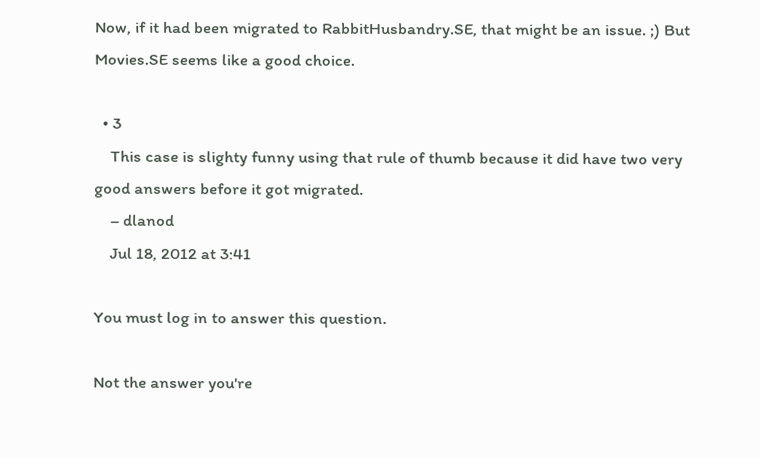Now, if it had been migrated to RabbitHusbandry.SE, that might be an issue. ;) But Movies.SE seems like a good choice.

  • 3
    This case is slighty funny using that rule of thumb because it did have two very good answers before it got migrated.
    – dlanod
    Jul 18, 2012 at 3:41

You must log in to answer this question.

Not the answer you're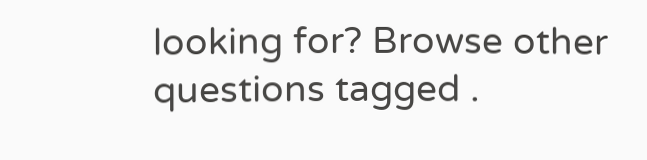looking for? Browse other questions tagged .